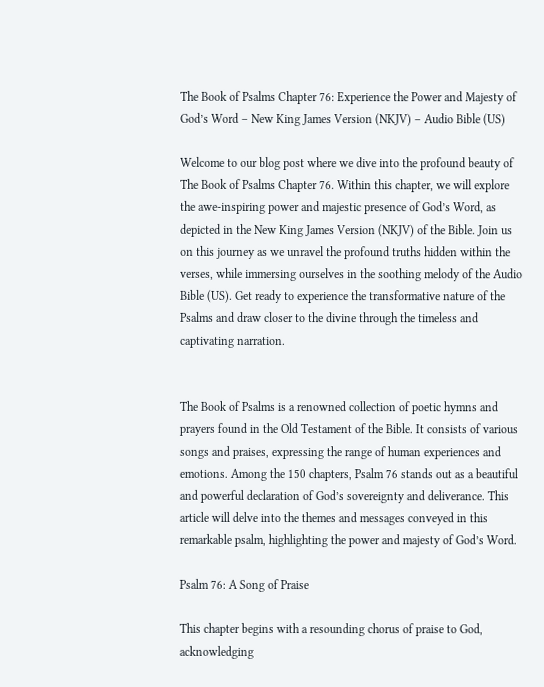The Book of Psalms Chapter 76: Experience the Power and Majesty of God’s Word – New King James Version (NKJV) – Audio Bible (US)

Welcome to our blog post where we dive into the profound beauty of The Book of Psalms Chapter 76. Within this chapter, we will explore the awe-inspiring power and majestic presence of God’s Word, as depicted in the New King James Version (NKJV) of the Bible. Join us on this journey as we unravel the profound truths hidden within the verses, while immersing ourselves in the soothing melody of the Audio Bible (US). Get ready to experience the transformative nature of the Psalms and draw closer to the divine through the timeless and captivating narration.


The Book of Psalms is a renowned collection of poetic hymns and prayers found in the Old Testament of the Bible. It consists of various songs and praises, expressing the range of human experiences and emotions. Among the 150 chapters, Psalm 76 stands out as a beautiful and powerful declaration of God’s sovereignty and deliverance. This article will delve into the themes and messages conveyed in this remarkable psalm, highlighting the power and majesty of God’s Word.

Psalm 76: A Song of Praise

This chapter begins with a resounding chorus of praise to God, acknowledging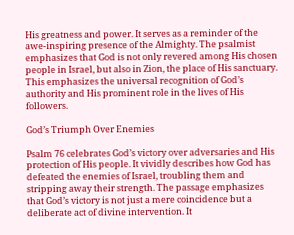His greatness and power. It serves as a reminder of the awe-inspiring presence of the Almighty. The psalmist emphasizes that God is not only revered among His chosen people in Israel, but also in Zion, the place of His sanctuary. This emphasizes the universal recognition of God’s authority and His prominent role in the lives of His followers.

God’s Triumph Over Enemies

Psalm 76 celebrates God’s victory over adversaries and His protection of His people. It vividly describes how God has defeated the enemies of Israel, troubling them and stripping away their strength. The passage emphasizes that God’s victory is not just a mere coincidence but a deliberate act of divine intervention. It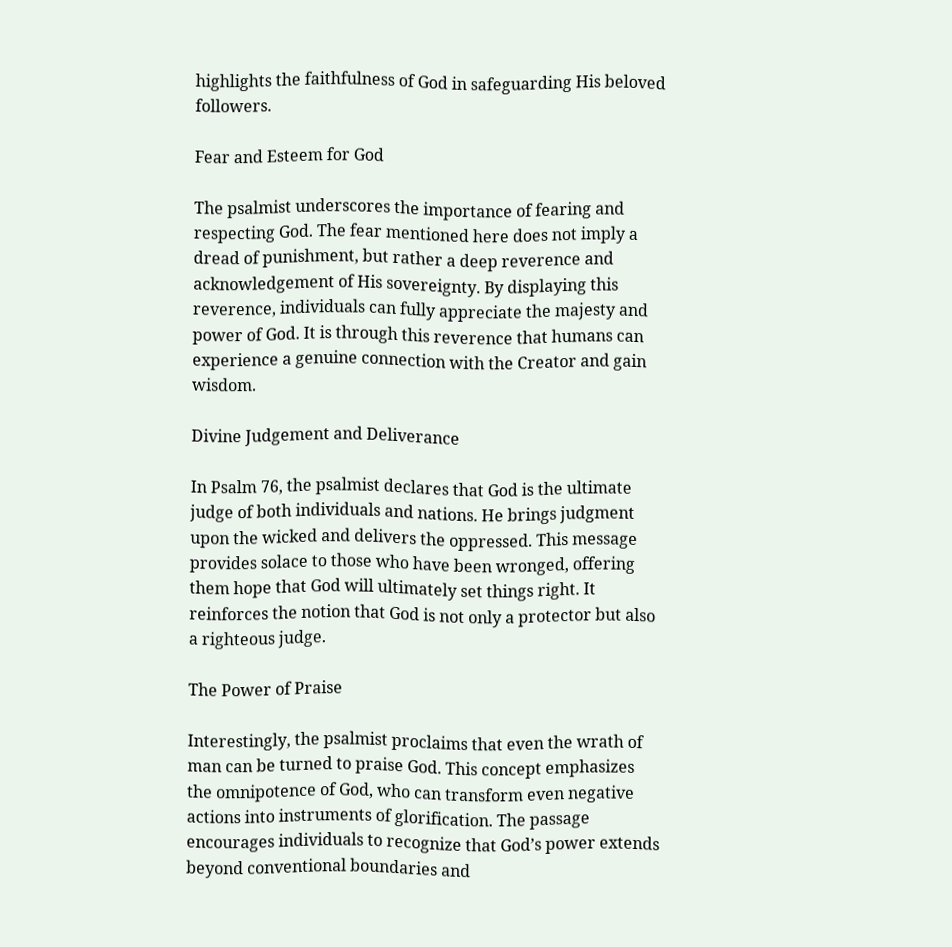highlights the faithfulness of God in safeguarding His beloved followers.

Fear and Esteem for God

The psalmist underscores the importance of fearing and respecting God. The fear mentioned here does not imply a dread of punishment, but rather a deep reverence and acknowledgement of His sovereignty. By displaying this reverence, individuals can fully appreciate the majesty and power of God. It is through this reverence that humans can experience a genuine connection with the Creator and gain wisdom.

Divine Judgement and Deliverance

In Psalm 76, the psalmist declares that God is the ultimate judge of both individuals and nations. He brings judgment upon the wicked and delivers the oppressed. This message provides solace to those who have been wronged, offering them hope that God will ultimately set things right. It reinforces the notion that God is not only a protector but also a righteous judge.

The Power of Praise

Interestingly, the psalmist proclaims that even the wrath of man can be turned to praise God. This concept emphasizes the omnipotence of God, who can transform even negative actions into instruments of glorification. The passage encourages individuals to recognize that God’s power extends beyond conventional boundaries and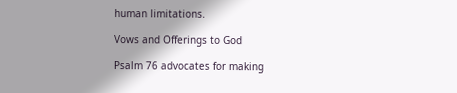human limitations.

Vows and Offerings to God

Psalm 76 advocates for making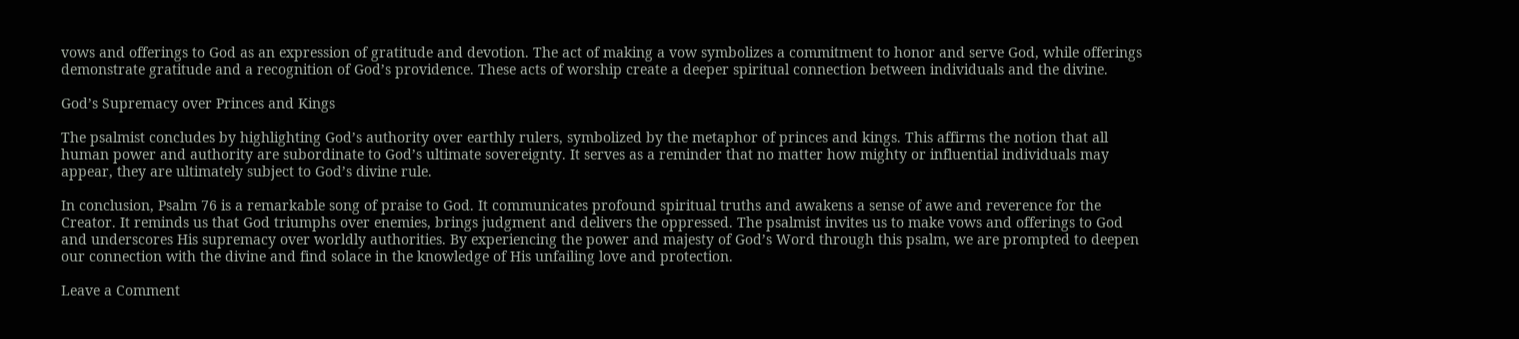vows and offerings to God as an expression of gratitude and devotion. The act of making a vow symbolizes a commitment to honor and serve God, while offerings demonstrate gratitude and a recognition of God’s providence. These acts of worship create a deeper spiritual connection between individuals and the divine.

God’s Supremacy over Princes and Kings

The psalmist concludes by highlighting God’s authority over earthly rulers, symbolized by the metaphor of princes and kings. This affirms the notion that all human power and authority are subordinate to God’s ultimate sovereignty. It serves as a reminder that no matter how mighty or influential individuals may appear, they are ultimately subject to God’s divine rule.

In conclusion, Psalm 76 is a remarkable song of praise to God. It communicates profound spiritual truths and awakens a sense of awe and reverence for the Creator. It reminds us that God triumphs over enemies, brings judgment and delivers the oppressed. The psalmist invites us to make vows and offerings to God and underscores His supremacy over worldly authorities. By experiencing the power and majesty of God’s Word through this psalm, we are prompted to deepen our connection with the divine and find solace in the knowledge of His unfailing love and protection.

Leave a Comment